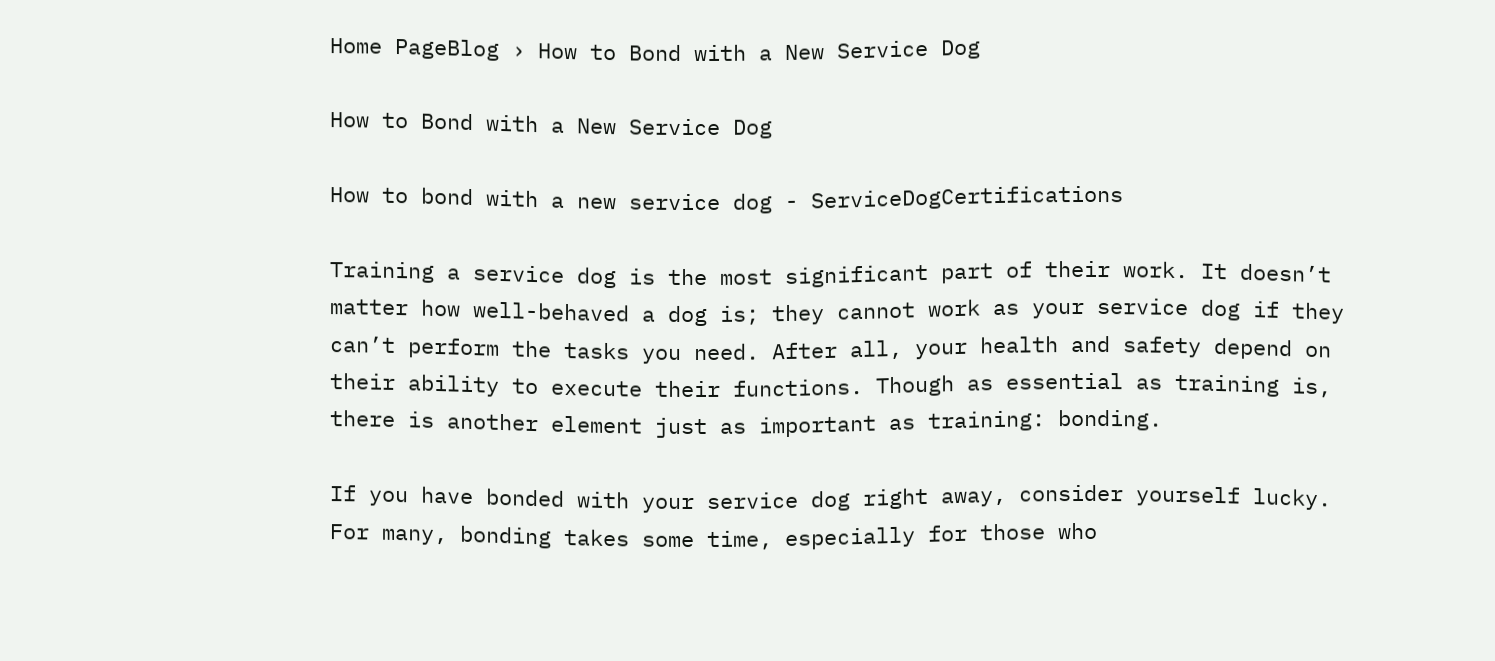Home PageBlog › How to Bond with a New Service Dog

How to Bond with a New Service Dog

How to bond with a new service dog - ServiceDogCertifications

Training a service dog is the most significant part of their work. It doesn’t matter how well-behaved a dog is; they cannot work as your service dog if they can’t perform the tasks you need. After all, your health and safety depend on their ability to execute their functions. Though as essential as training is, there is another element just as important as training: bonding.

If you have bonded with your service dog right away, consider yourself lucky. For many, bonding takes some time, especially for those who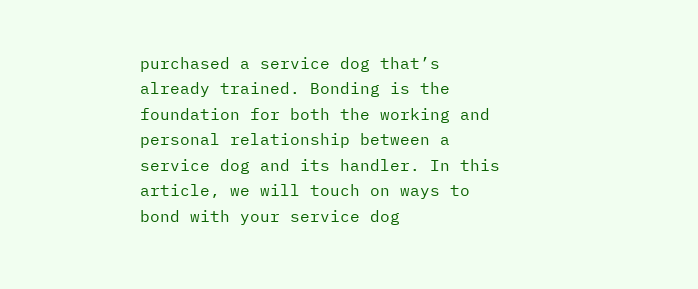purchased a service dog that’s already trained. Bonding is the foundation for both the working and personal relationship between a service dog and its handler. In this article, we will touch on ways to bond with your service dog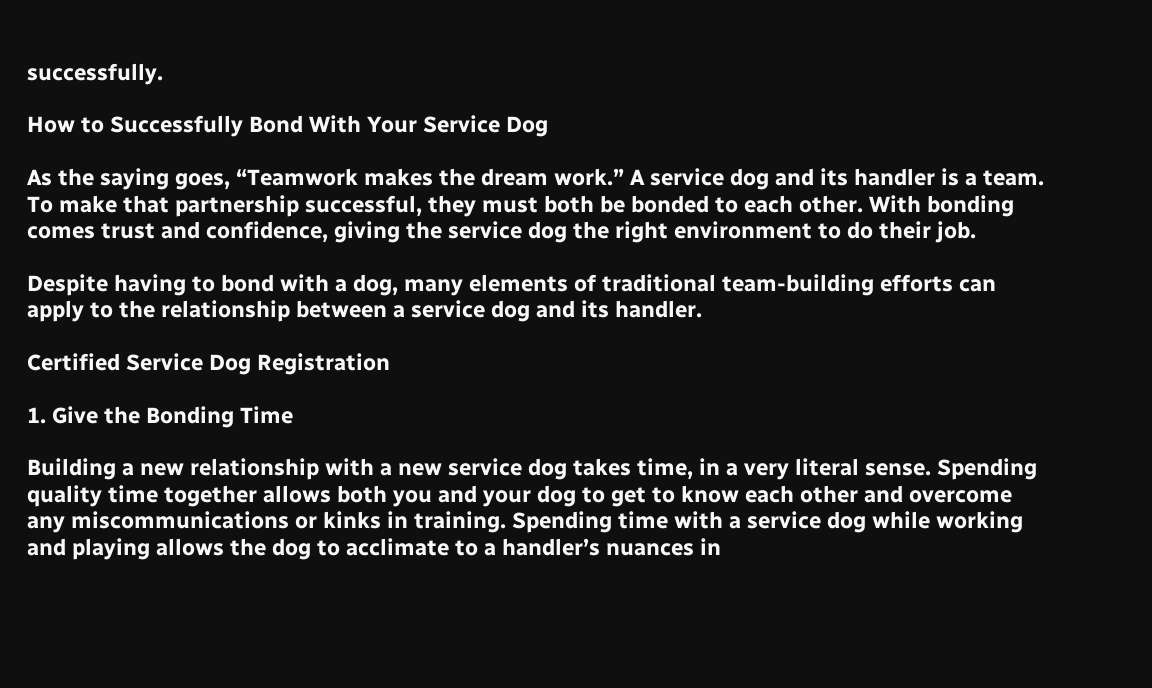successfully.

How to Successfully Bond With Your Service Dog

As the saying goes, “Teamwork makes the dream work.” A service dog and its handler is a team. To make that partnership successful, they must both be bonded to each other. With bonding comes trust and confidence, giving the service dog the right environment to do their job.

Despite having to bond with a dog, many elements of traditional team-building efforts can apply to the relationship between a service dog and its handler.

Certified Service Dog Registration

1. Give the Bonding Time

Building a new relationship with a new service dog takes time, in a very literal sense. Spending quality time together allows both you and your dog to get to know each other and overcome any miscommunications or kinks in training. Spending time with a service dog while working and playing allows the dog to acclimate to a handler’s nuances in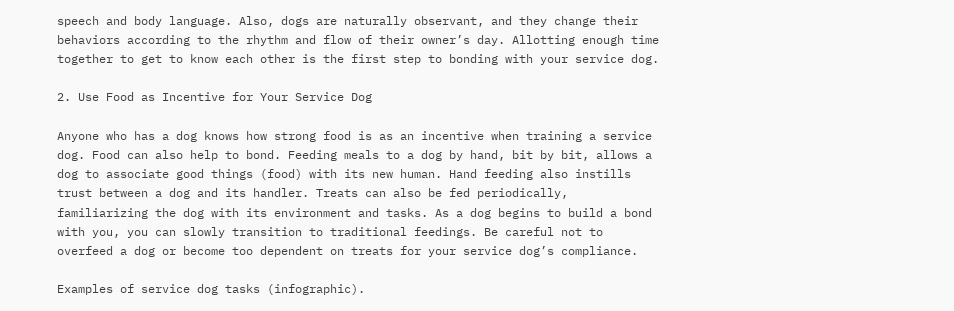speech and body language. Also, dogs are naturally observant, and they change their behaviors according to the rhythm and flow of their owner’s day. Allotting enough time together to get to know each other is the first step to bonding with your service dog.

2. Use Food as Incentive for Your Service Dog

Anyone who has a dog knows how strong food is as an incentive when training a service dog. Food can also help to bond. Feeding meals to a dog by hand, bit by bit, allows a dog to associate good things (food) with its new human. Hand feeding also instills trust between a dog and its handler. Treats can also be fed periodically, familiarizing the dog with its environment and tasks. As a dog begins to build a bond with you, you can slowly transition to traditional feedings. Be careful not to overfeed a dog or become too dependent on treats for your service dog’s compliance.

Examples of service dog tasks (infographic).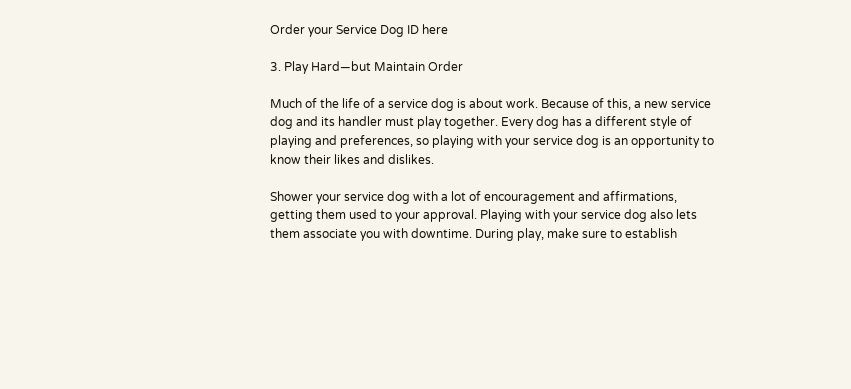Order your Service Dog ID here

3. Play Hard—but Maintain Order

Much of the life of a service dog is about work. Because of this, a new service dog and its handler must play together. Every dog has a different style of playing and preferences, so playing with your service dog is an opportunity to know their likes and dislikes.

Shower your service dog with a lot of encouragement and affirmations, getting them used to your approval. Playing with your service dog also lets them associate you with downtime. During play, make sure to establish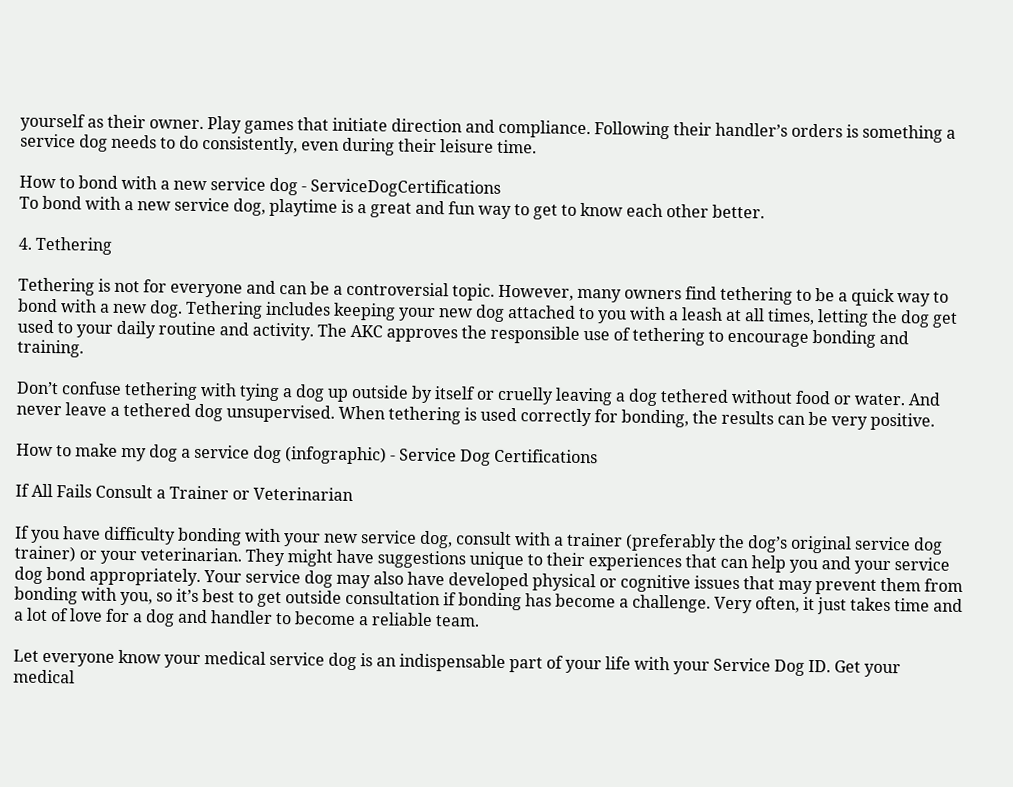yourself as their owner. Play games that initiate direction and compliance. Following their handler’s orders is something a service dog needs to do consistently, even during their leisure time.

How to bond with a new service dog - ServiceDogCertifications
To bond with a new service dog, playtime is a great and fun way to get to know each other better.

4. Tethering

Tethering is not for everyone and can be a controversial topic. However, many owners find tethering to be a quick way to bond with a new dog. Tethering includes keeping your new dog attached to you with a leash at all times, letting the dog get used to your daily routine and activity. The AKC approves the responsible use of tethering to encourage bonding and training.

Don’t confuse tethering with tying a dog up outside by itself or cruelly leaving a dog tethered without food or water. And never leave a tethered dog unsupervised. When tethering is used correctly for bonding, the results can be very positive.

How to make my dog a service dog (infographic) - Service Dog Certifications

If All Fails Consult a Trainer or Veterinarian

If you have difficulty bonding with your new service dog, consult with a trainer (preferably the dog’s original service dog trainer) or your veterinarian. They might have suggestions unique to their experiences that can help you and your service dog bond appropriately. Your service dog may also have developed physical or cognitive issues that may prevent them from bonding with you, so it’s best to get outside consultation if bonding has become a challenge. Very often, it just takes time and a lot of love for a dog and handler to become a reliable team.

Let everyone know your medical service dog is an indispensable part of your life with your Service Dog ID. Get your medical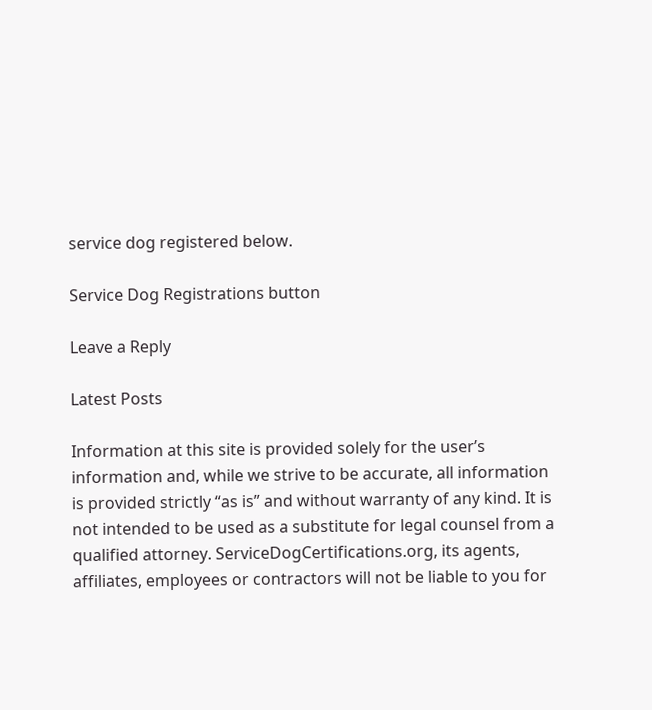service dog registered below.

Service Dog Registrations button

Leave a Reply

Latest Posts

Information at this site is provided solely for the user’s information and, while we strive to be accurate, all information is provided strictly “as is” and without warranty of any kind. It is not intended to be used as a substitute for legal counsel from a qualified attorney. ServiceDogCertifications.org, its agents, affiliates, employees or contractors will not be liable to you for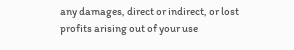any damages, direct or indirect, or lost profits arising out of your use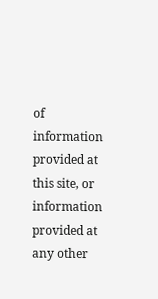of information provided at this site, or information provided at any other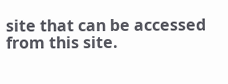site that can be accessed from this site.